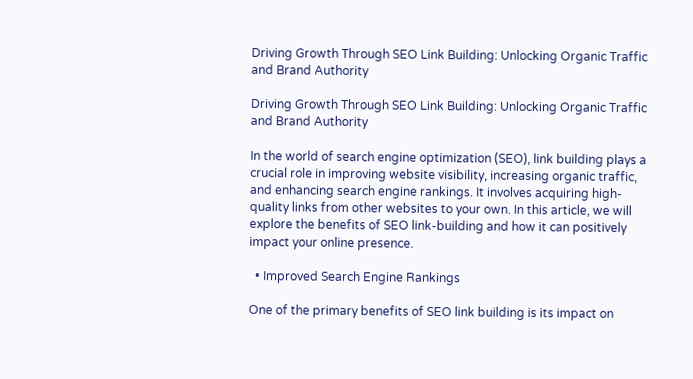Driving Growth Through SEO Link Building: Unlocking Organic Traffic and Brand Authority

Driving Growth Through SEO Link Building: Unlocking Organic Traffic and Brand Authority

In the world of search engine optimization (SEO), link building plays a crucial role in improving website visibility, increasing organic traffic, and enhancing search engine rankings. It involves acquiring high-quality links from other websites to your own. In this article, we will explore the benefits of SEO link-building and how it can positively impact your online presence.

  • Improved Search Engine Rankings

One of the primary benefits of SEO link building is its impact on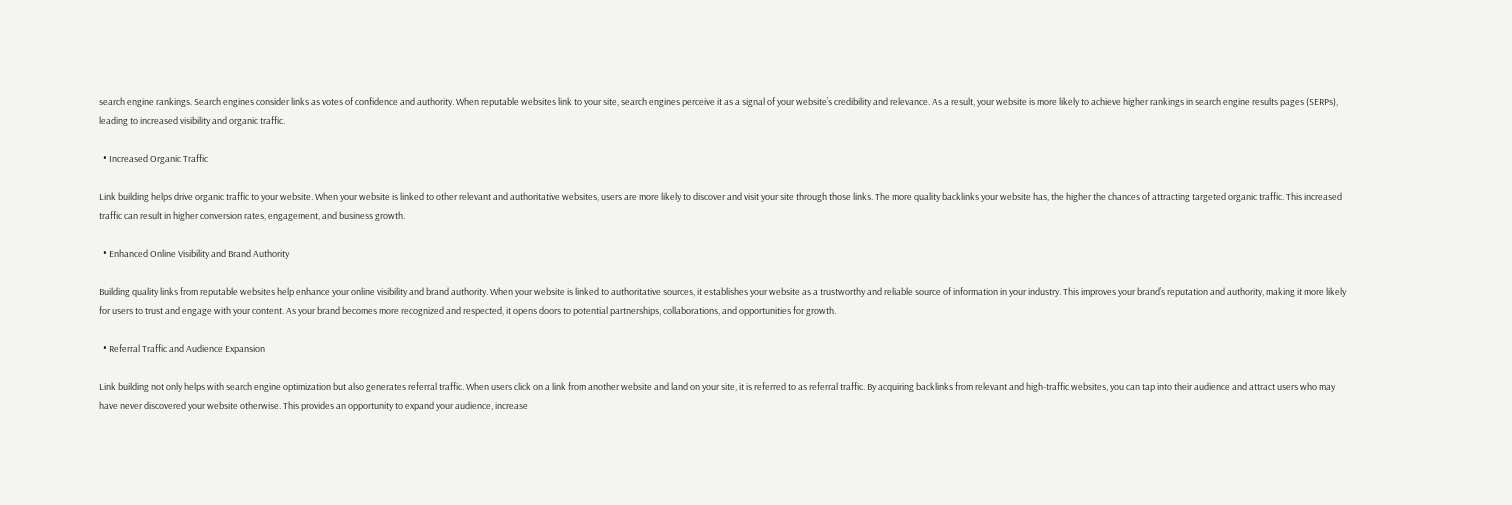search engine rankings. Search engines consider links as votes of confidence and authority. When reputable websites link to your site, search engines perceive it as a signal of your website’s credibility and relevance. As a result, your website is more likely to achieve higher rankings in search engine results pages (SERPs), leading to increased visibility and organic traffic.

  • Increased Organic Traffic

Link building helps drive organic traffic to your website. When your website is linked to other relevant and authoritative websites, users are more likely to discover and visit your site through those links. The more quality backlinks your website has, the higher the chances of attracting targeted organic traffic. This increased traffic can result in higher conversion rates, engagement, and business growth.

  • Enhanced Online Visibility and Brand Authority

Building quality links from reputable websites help enhance your online visibility and brand authority. When your website is linked to authoritative sources, it establishes your website as a trustworthy and reliable source of information in your industry. This improves your brand’s reputation and authority, making it more likely for users to trust and engage with your content. As your brand becomes more recognized and respected, it opens doors to potential partnerships, collaborations, and opportunities for growth.

  • Referral Traffic and Audience Expansion

Link building not only helps with search engine optimization but also generates referral traffic. When users click on a link from another website and land on your site, it is referred to as referral traffic. By acquiring backlinks from relevant and high-traffic websites, you can tap into their audience and attract users who may have never discovered your website otherwise. This provides an opportunity to expand your audience, increase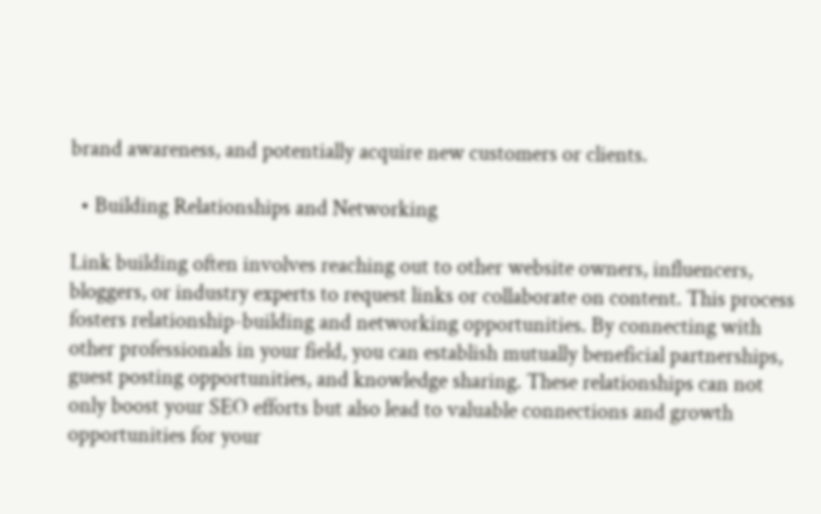brand awareness, and potentially acquire new customers or clients.

  • Building Relationships and Networking

Link building often involves reaching out to other website owners, influencers, bloggers, or industry experts to request links or collaborate on content. This process fosters relationship-building and networking opportunities. By connecting with other professionals in your field, you can establish mutually beneficial partnerships, guest posting opportunities, and knowledge sharing. These relationships can not only boost your SEO efforts but also lead to valuable connections and growth opportunities for your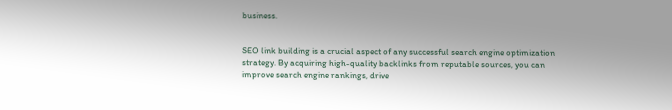business.


SEO link building is a crucial aspect of any successful search engine optimization strategy. By acquiring high-quality backlinks from reputable sources, you can improve search engine rankings, drive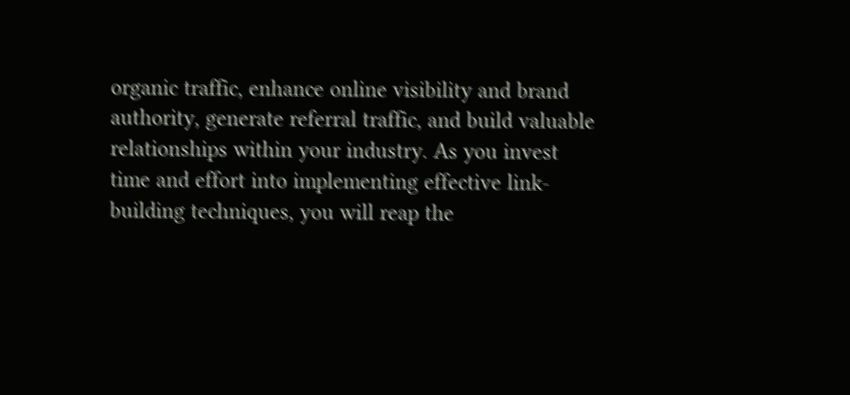organic traffic, enhance online visibility and brand authority, generate referral traffic, and build valuable relationships within your industry. As you invest time and effort into implementing effective link-building techniques, you will reap the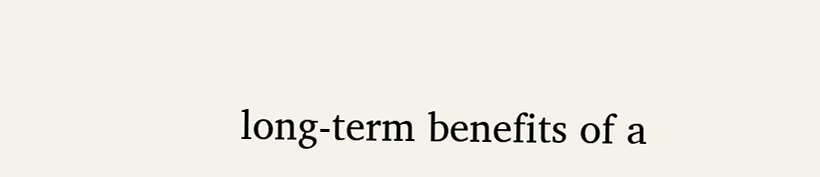long-term benefits of a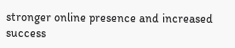stronger online presence and increased success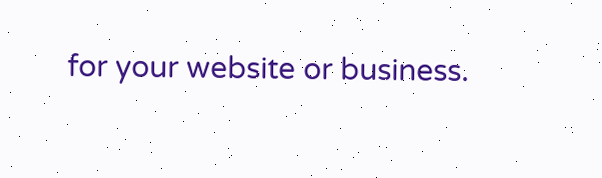for your website or business.